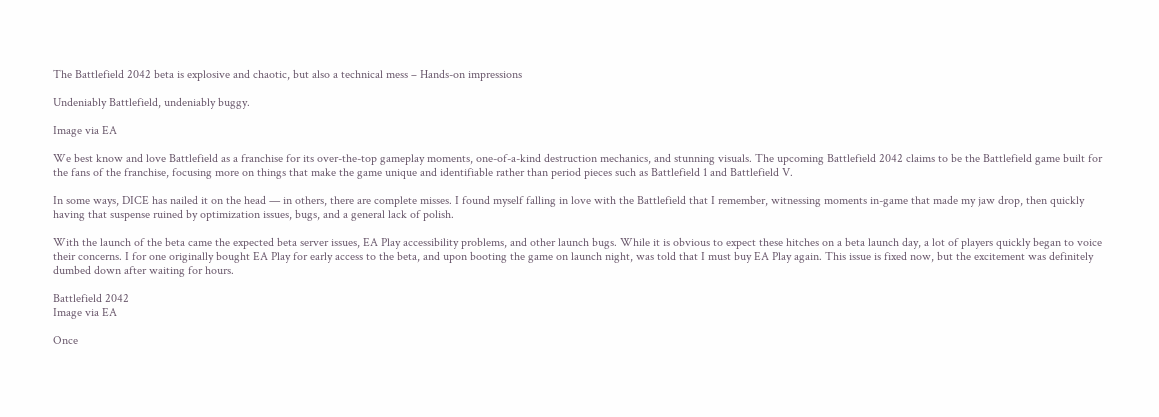The Battlefield 2042 beta is explosive and chaotic, but also a technical mess – Hands-on impressions

Undeniably Battlefield, undeniably buggy.

Image via EA

We best know and love Battlefield as a franchise for its over-the-top gameplay moments, one-of-a-kind destruction mechanics, and stunning visuals. The upcoming Battlefield 2042 claims to be the Battlefield game built for the fans of the franchise, focusing more on things that make the game unique and identifiable rather than period pieces such as Battlefield 1 and Battlefield V.

In some ways, DICE has nailed it on the head — in others, there are complete misses. I found myself falling in love with the Battlefield that I remember, witnessing moments in-game that made my jaw drop, then quickly having that suspense ruined by optimization issues, bugs, and a general lack of polish.

With the launch of the beta came the expected beta server issues, EA Play accessibility problems, and other launch bugs. While it is obvious to expect these hitches on a beta launch day, a lot of players quickly began to voice their concerns. I for one originally bought EA Play for early access to the beta, and upon booting the game on launch night, was told that I must buy EA Play again. This issue is fixed now, but the excitement was definitely dumbed down after waiting for hours.

Battlefield 2042
Image via EA

Once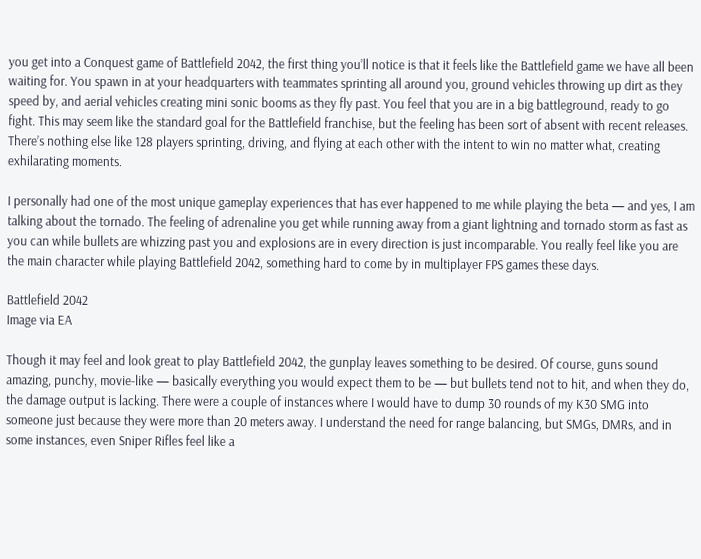you get into a Conquest game of Battlefield 2042, the first thing you’ll notice is that it feels like the Battlefield game we have all been waiting for. You spawn in at your headquarters with teammates sprinting all around you, ground vehicles throwing up dirt as they speed by, and aerial vehicles creating mini sonic booms as they fly past. You feel that you are in a big battleground, ready to go fight. This may seem like the standard goal for the Battlefield franchise, but the feeling has been sort of absent with recent releases. There’s nothing else like 128 players sprinting, driving, and flying at each other with the intent to win no matter what, creating exhilarating moments.

I personally had one of the most unique gameplay experiences that has ever happened to me while playing the beta — and yes, I am talking about the tornado. The feeling of adrenaline you get while running away from a giant lightning and tornado storm as fast as you can while bullets are whizzing past you and explosions are in every direction is just incomparable. You really feel like you are the main character while playing Battlefield 2042, something hard to come by in multiplayer FPS games these days.

Battlefield 2042
Image via EA

Though it may feel and look great to play Battlefield 2042, the gunplay leaves something to be desired. Of course, guns sound amazing, punchy, movie-like — basically everything you would expect them to be — but bullets tend not to hit, and when they do, the damage output is lacking. There were a couple of instances where I would have to dump 30 rounds of my K30 SMG into someone just because they were more than 20 meters away. I understand the need for range balancing, but SMGs, DMRs, and in some instances, even Sniper Rifles feel like a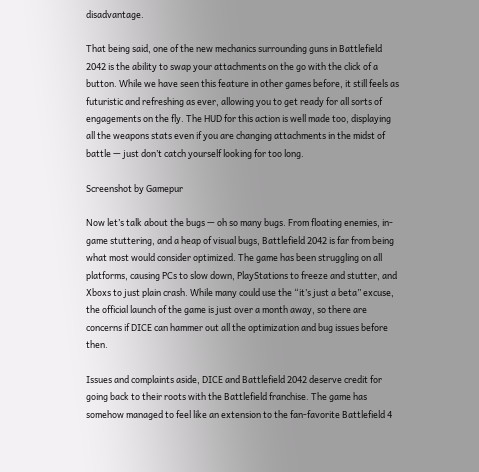disadvantage.

That being said, one of the new mechanics surrounding guns in Battlefield 2042 is the ability to swap your attachments on the go with the click of a button. While we have seen this feature in other games before, it still feels as futuristic and refreshing as ever, allowing you to get ready for all sorts of engagements on the fly. The HUD for this action is well made too, displaying all the weapons stats even if you are changing attachments in the midst of battle — just don’t catch yourself looking for too long.

Screenshot by Gamepur

Now let’s talk about the bugs — oh so many bugs. From floating enemies, in-game stuttering, and a heap of visual bugs, Battlefield 2042 is far from being what most would consider optimized. The game has been struggling on all platforms, causing PCs to slow down, PlayStations to freeze and stutter, and Xboxs to just plain crash. While many could use the “it’s just a beta” excuse, the official launch of the game is just over a month away, so there are concerns if DICE can hammer out all the optimization and bug issues before then.

Issues and complaints aside, DICE and Battlefield 2042 deserve credit for going back to their roots with the Battlefield franchise. The game has somehow managed to feel like an extension to the fan-favorite Battlefield 4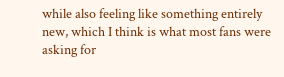while also feeling like something entirely new, which I think is what most fans were asking for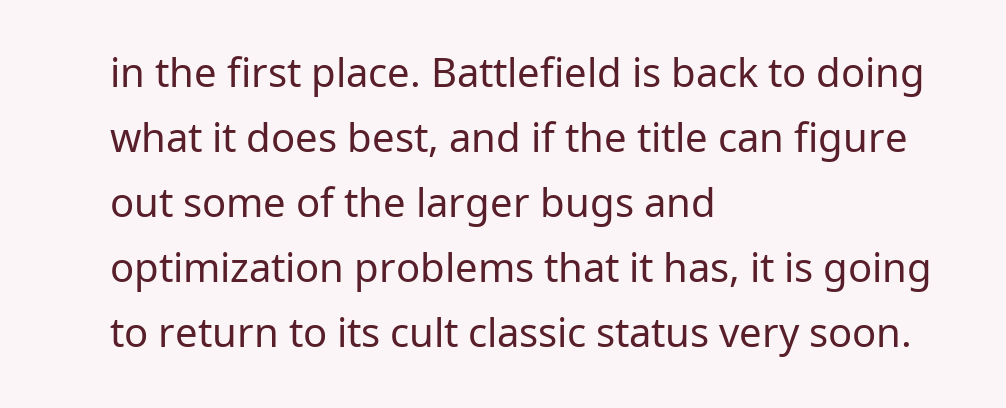in the first place. Battlefield is back to doing what it does best, and if the title can figure out some of the larger bugs and optimization problems that it has, it is going to return to its cult classic status very soon.